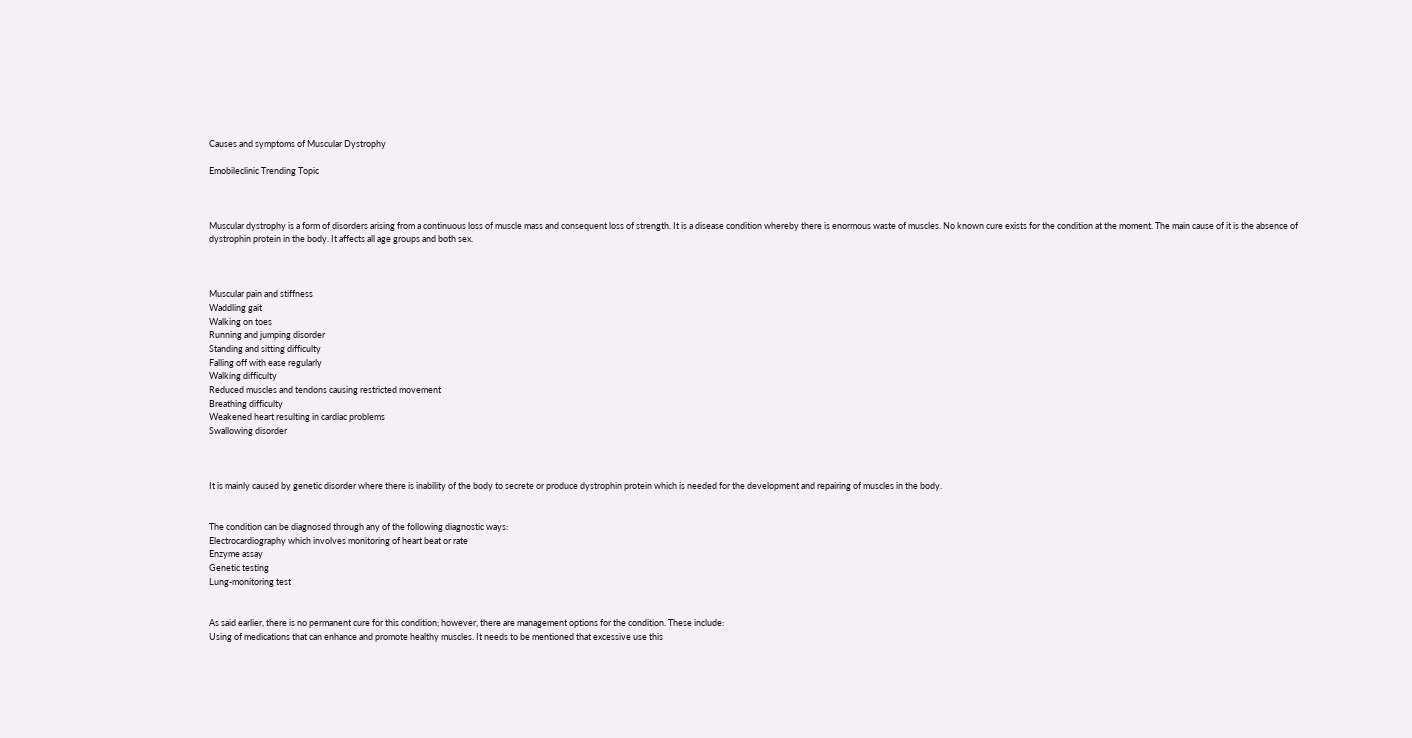Causes and symptoms of Muscular Dystrophy

Emobileclinic Trending Topic



Muscular dystrophy is a form of disorders arising from a continuous loss of muscle mass and consequent loss of strength. It is a disease condition whereby there is enormous waste of muscles. No known cure exists for the condition at the moment. The main cause of it is the absence of dystrophin protein in the body. It affects all age groups and both sex.



Muscular pain and stiffness
Waddling gait
Walking on toes
Running and jumping disorder
Standing and sitting difficulty
Falling off with ease regularly
Walking difficulty
Reduced muscles and tendons causing restricted movement
Breathing difficulty
Weakened heart resulting in cardiac problems
Swallowing disorder



It is mainly caused by genetic disorder where there is inability of the body to secrete or produce dystrophin protein which is needed for the development and repairing of muscles in the body.


The condition can be diagnosed through any of the following diagnostic ways:
Electrocardiography which involves monitoring of heart beat or rate
Enzyme assay
Genetic testing
Lung-monitoring test


As said earlier, there is no permanent cure for this condition; however, there are management options for the condition. These include:
Using of medications that can enhance and promote healthy muscles. It needs to be mentioned that excessive use this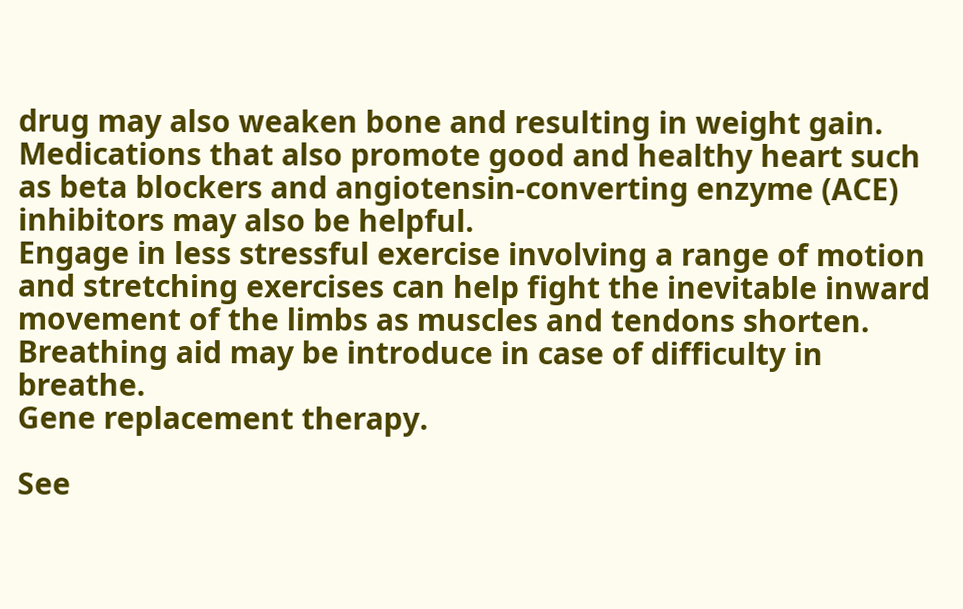drug may also weaken bone and resulting in weight gain. Medications that also promote good and healthy heart such as beta blockers and angiotensin-converting enzyme (ACE) inhibitors may also be helpful.
Engage in less stressful exercise involving a range of motion and stretching exercises can help fight the inevitable inward movement of the limbs as muscles and tendons shorten.
Breathing aid may be introduce in case of difficulty in breathe.
Gene replacement therapy.

See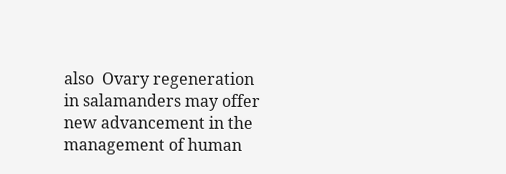also  Ovary regeneration in salamanders may offer new advancement in the management of human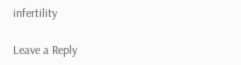infertility

Leave a Reply